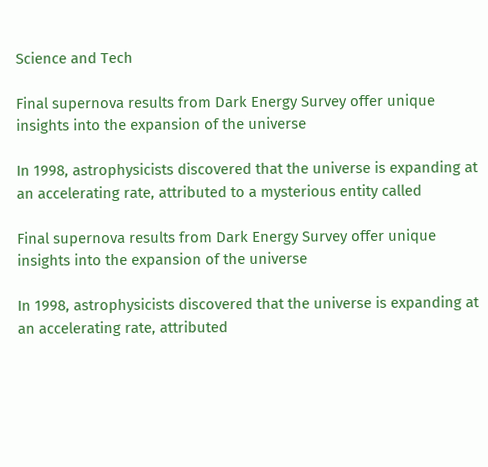Science and Tech

Final supernova results from Dark Energy Survey offer unique insights into the expansion of the universe

In 1998, astrophysicists discovered that the universe is expanding at an accelerating rate, attributed to a mysterious entity called

Final supernova results from Dark Energy Survey offer unique insights into the expansion of the universe

In 1998, astrophysicists discovered that the universe is expanding at an accelerating rate, attributed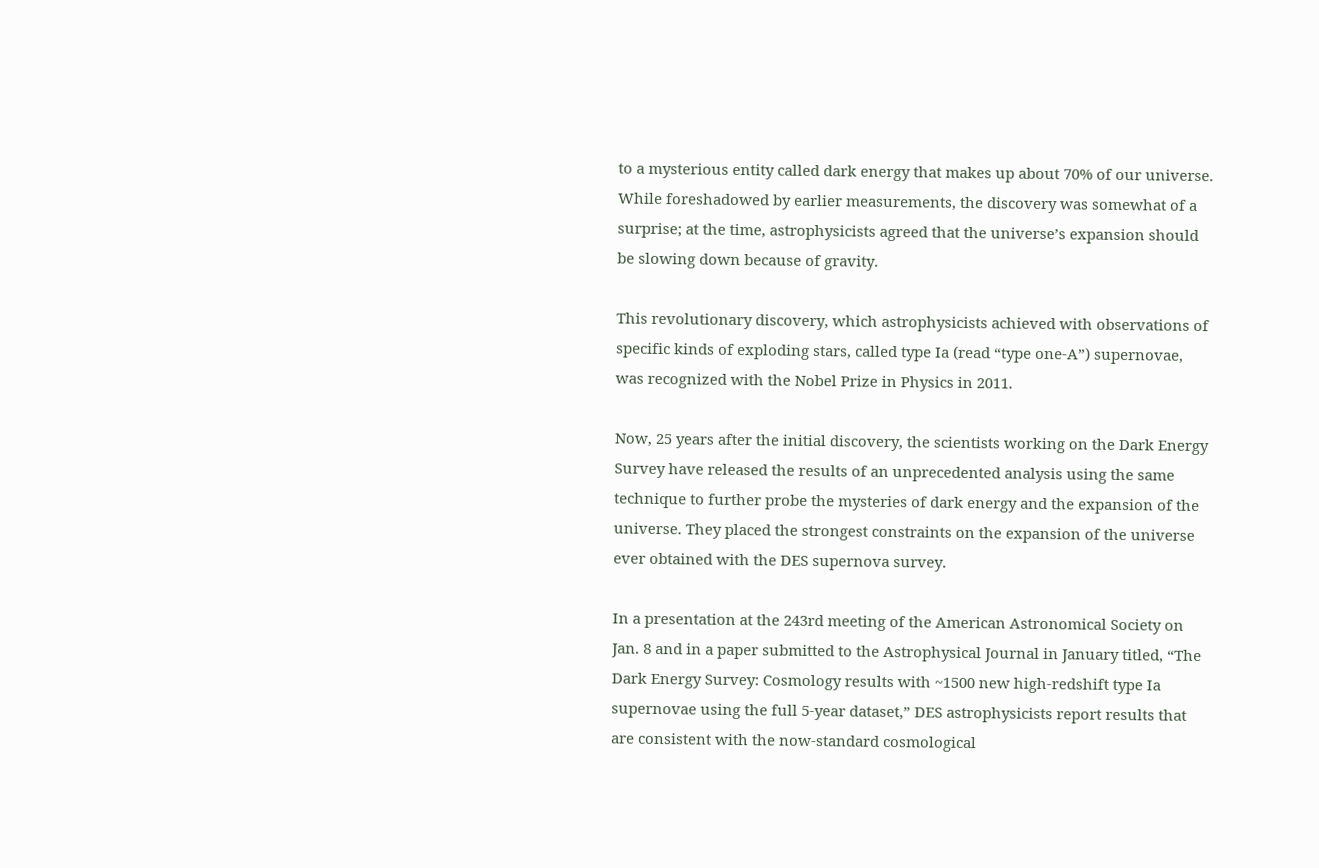to a mysterious entity called dark energy that makes up about 70% of our universe. While foreshadowed by earlier measurements, the discovery was somewhat of a surprise; at the time, astrophysicists agreed that the universe’s expansion should be slowing down because of gravity.

This revolutionary discovery, which astrophysicists achieved with observations of specific kinds of exploding stars, called type Ia (read “type one-A”) supernovae, was recognized with the Nobel Prize in Physics in 2011.

Now, 25 years after the initial discovery, the scientists working on the Dark Energy Survey have released the results of an unprecedented analysis using the same technique to further probe the mysteries of dark energy and the expansion of the universe. They placed the strongest constraints on the expansion of the universe ever obtained with the DES supernova survey.

In a presentation at the 243rd meeting of the American Astronomical Society on Jan. 8 and in a paper submitted to the Astrophysical Journal in January titled, “The Dark Energy Survey: Cosmology results with ~1500 new high-redshift type Ia supernovae using the full 5-year dataset,” DES astrophysicists report results that are consistent with the now-standard cosmological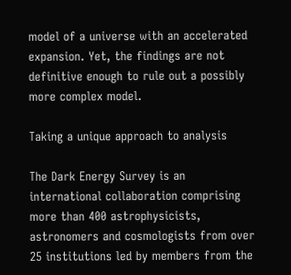model of a universe with an accelerated expansion. Yet, the findings are not definitive enough to rule out a possibly more complex model.

Taking a unique approach to analysis

The Dark Energy Survey is an international collaboration comprising more than 400 astrophysicists, astronomers and cosmologists from over 25 institutions led by members from the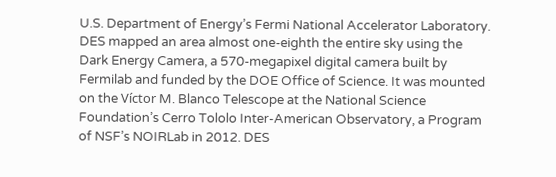U.S. Department of Energy’s Fermi National Accelerator Laboratory. DES mapped an area almost one-eighth the entire sky using the Dark Energy Camera, a 570-megapixel digital camera built by Fermilab and funded by the DOE Office of Science. It was mounted on the Víctor M. Blanco Telescope at the National Science Foundation’s Cerro Tololo Inter-American Observatory, a Program of NSF’s NOIRLab in 2012. DES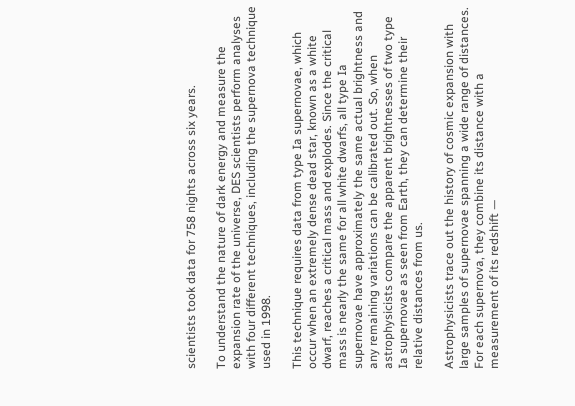scientists took data for 758 nights across six years.

To understand the nature of dark energy and measure the expansion rate of the universe, DES scientists perform analyses with four different techniques, including the supernova technique used in 1998.

This technique requires data from type Ia supernovae, which occur when an extremely dense dead star, known as a white dwarf, reaches a critical mass and explodes. Since the critical mass is nearly the same for all white dwarfs, all type Ia supernovae have approximately the same actual brightness and any remaining variations can be calibrated out. So, when astrophysicists compare the apparent brightnesses of two type Ia supernovae as seen from Earth, they can determine their relative distances from us.

Astrophysicists trace out the history of cosmic expansion with large samples of supernovae spanning a wide range of distances. For each supernova, they combine its distance with a measurement of its redshift —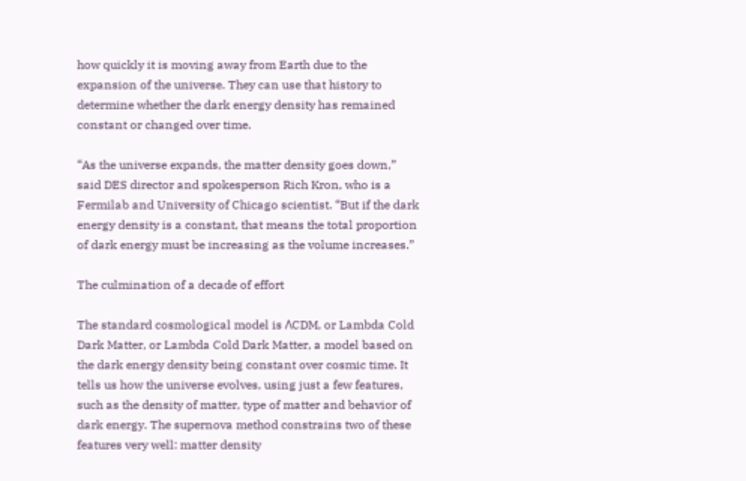how quickly it is moving away from Earth due to the expansion of the universe. They can use that history to determine whether the dark energy density has remained constant or changed over time.

“As the universe expands, the matter density goes down,” said DES director and spokesperson Rich Kron, who is a Fermilab and University of Chicago scientist. “But if the dark energy density is a constant, that means the total proportion of dark energy must be increasing as the volume increases.”

The culmination of a decade of effort

The standard cosmological model is ΛCDM, or Lambda Cold Dark Matter, or Lambda Cold Dark Matter, a model based on the dark energy density being constant over cosmic time. It tells us how the universe evolves, using just a few features, such as the density of matter, type of matter and behavior of dark energy. The supernova method constrains two of these features very well: matter density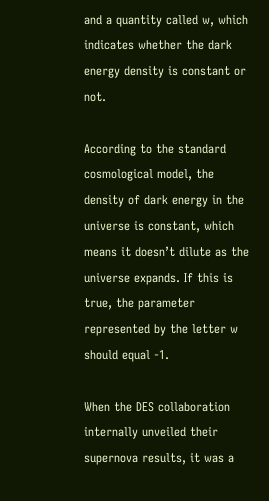and a quantity called w, which indicates whether the dark energy density is constant or not.

According to the standard cosmological model, the density of dark energy in the universe is constant, which means it doesn’t dilute as the universe expands. If this is true, the parameter represented by the letter w should equal -1.

When the DES collaboration internally unveiled their supernova results, it was a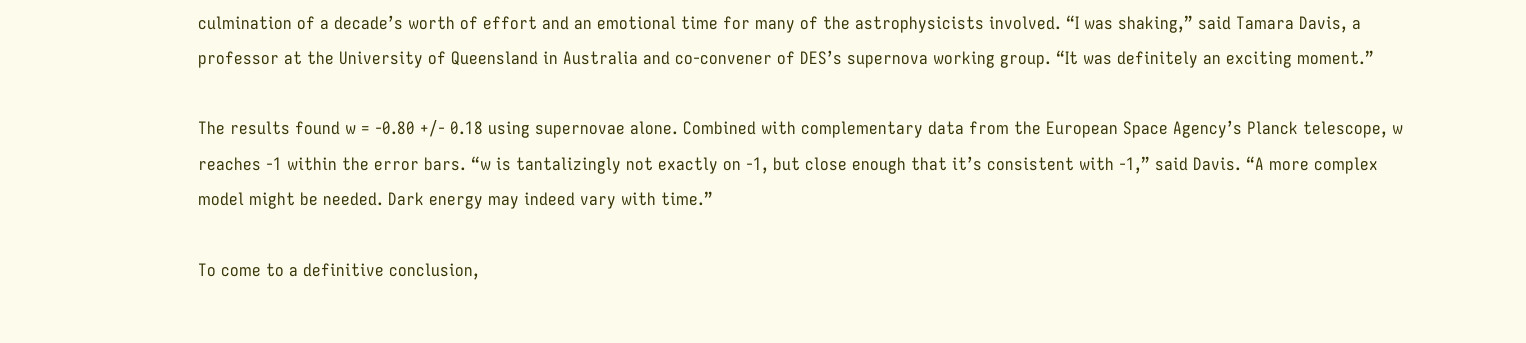culmination of a decade’s worth of effort and an emotional time for many of the astrophysicists involved. “I was shaking,” said Tamara Davis, a professor at the University of Queensland in Australia and co-convener of DES’s supernova working group. “It was definitely an exciting moment.”

The results found w = -0.80 +/- 0.18 using supernovae alone. Combined with complementary data from the European Space Agency’s Planck telescope, w reaches -1 within the error bars. “w is tantalizingly not exactly on -1, but close enough that it’s consistent with -1,” said Davis. “A more complex model might be needed. Dark energy may indeed vary with time.”

To come to a definitive conclusion,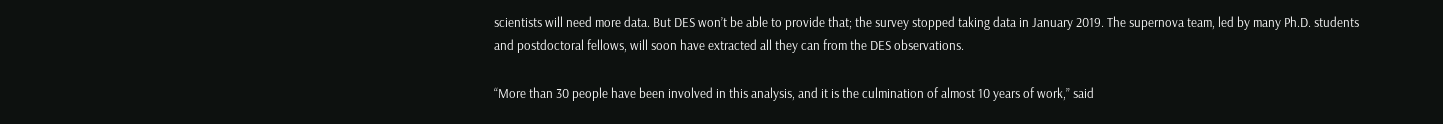scientists will need more data. But DES won’t be able to provide that; the survey stopped taking data in January 2019. The supernova team, led by many Ph.D. students and postdoctoral fellows, will soon have extracted all they can from the DES observations.

“More than 30 people have been involved in this analysis, and it is the culmination of almost 10 years of work,” said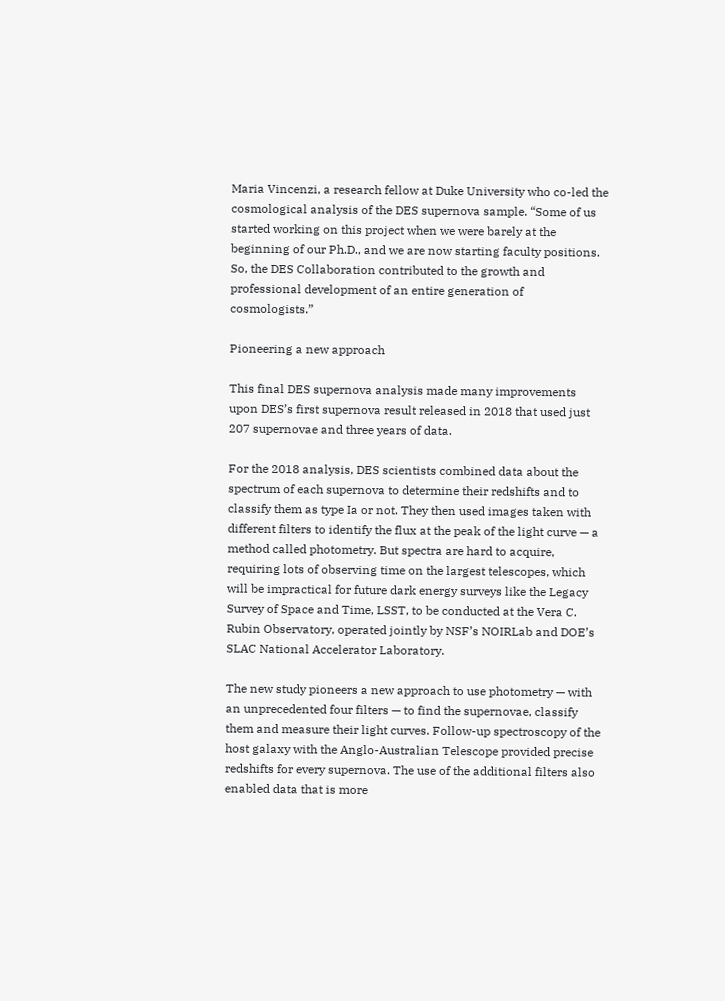Maria Vincenzi, a research fellow at Duke University who co-led the cosmological analysis of the DES supernova sample. “Some of us started working on this project when we were barely at the beginning of our Ph.D., and we are now starting faculty positions. So, the DES Collaboration contributed to the growth and professional development of an entire generation of cosmologists.”

Pioneering a new approach

This final DES supernova analysis made many improvements upon DES’s first supernova result released in 2018 that used just 207 supernovae and three years of data.

For the 2018 analysis, DES scientists combined data about the spectrum of each supernova to determine their redshifts and to classify them as type Ia or not. They then used images taken with different filters to identify the flux at the peak of the light curve — a method called photometry. But spectra are hard to acquire, requiring lots of observing time on the largest telescopes, which will be impractical for future dark energy surveys like the Legacy Survey of Space and Time, LSST, to be conducted at the Vera C. Rubin Observatory, operated jointly by NSF’s NOIRLab and DOE’s SLAC National Accelerator Laboratory.

The new study pioneers a new approach to use photometry — with an unprecedented four filters — to find the supernovae, classify them and measure their light curves. Follow-up spectroscopy of the host galaxy with the Anglo-Australian Telescope provided precise redshifts for every supernova. The use of the additional filters also enabled data that is more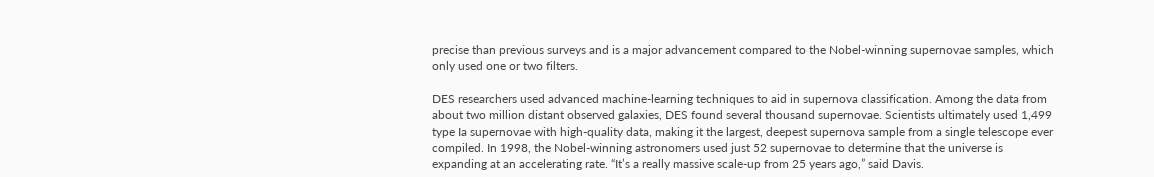precise than previous surveys and is a major advancement compared to the Nobel-winning supernovae samples, which only used one or two filters.

DES researchers used advanced machine-learning techniques to aid in supernova classification. Among the data from about two million distant observed galaxies, DES found several thousand supernovae. Scientists ultimately used 1,499 type Ia supernovae with high-quality data, making it the largest, deepest supernova sample from a single telescope ever compiled. In 1998, the Nobel-winning astronomers used just 52 supernovae to determine that the universe is expanding at an accelerating rate. “It’s a really massive scale-up from 25 years ago,” said Davis.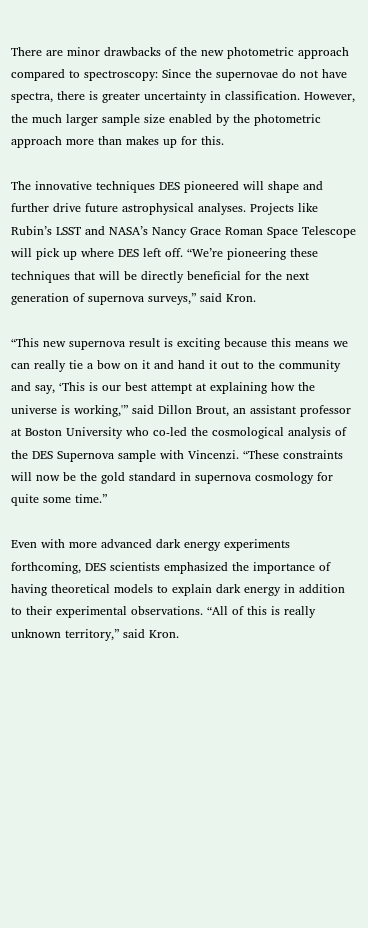There are minor drawbacks of the new photometric approach compared to spectroscopy: Since the supernovae do not have spectra, there is greater uncertainty in classification. However, the much larger sample size enabled by the photometric approach more than makes up for this.

The innovative techniques DES pioneered will shape and further drive future astrophysical analyses. Projects like Rubin’s LSST and NASA’s Nancy Grace Roman Space Telescope will pick up where DES left off. “We’re pioneering these techniques that will be directly beneficial for the next generation of supernova surveys,” said Kron.

“This new supernova result is exciting because this means we can really tie a bow on it and hand it out to the community and say, ‘This is our best attempt at explaining how the universe is working,'” said Dillon Brout, an assistant professor at Boston University who co-led the cosmological analysis of the DES Supernova sample with Vincenzi. “These constraints will now be the gold standard in supernova cosmology for quite some time.”

Even with more advanced dark energy experiments forthcoming, DES scientists emphasized the importance of having theoretical models to explain dark energy in addition to their experimental observations. “All of this is really unknown territory,” said Kron.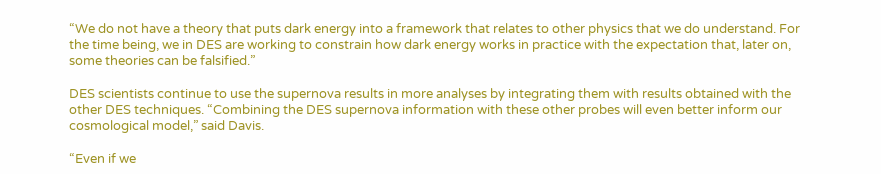“We do not have a theory that puts dark energy into a framework that relates to other physics that we do understand. For the time being, we in DES are working to constrain how dark energy works in practice with the expectation that, later on, some theories can be falsified.”

DES scientists continue to use the supernova results in more analyses by integrating them with results obtained with the other DES techniques. “Combining the DES supernova information with these other probes will even better inform our cosmological model,” said Davis.

“Even if we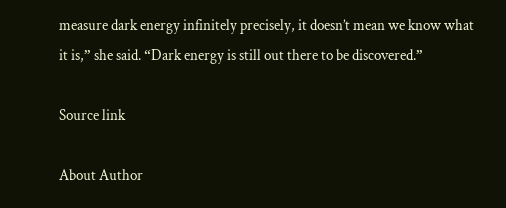measure dark energy infinitely precisely, it doesn’t mean we know what it is,” she said. “Dark energy is still out there to be discovered.”

Source link

About Author